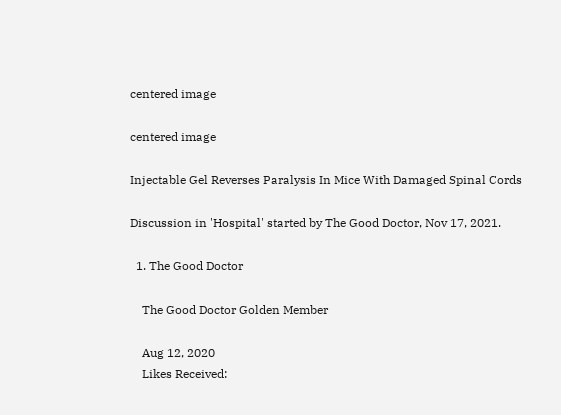centered image

centered image

Injectable Gel Reverses Paralysis In Mice With Damaged Spinal Cords

Discussion in 'Hospital' started by The Good Doctor, Nov 17, 2021.

  1. The Good Doctor

    The Good Doctor Golden Member

    Aug 12, 2020
    Likes Received: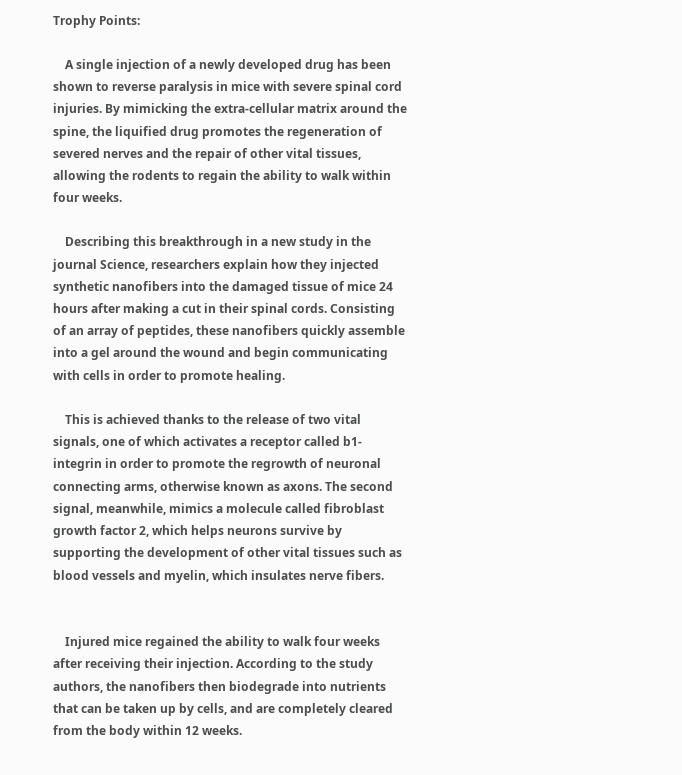Trophy Points:

    A single injection of a newly developed drug has been shown to reverse paralysis in mice with severe spinal cord injuries. By mimicking the extra-cellular matrix around the spine, the liquified drug promotes the regeneration of severed nerves and the repair of other vital tissues, allowing the rodents to regain the ability to walk within four weeks.

    Describing this breakthrough in a new study in the journal Science, researchers explain how they injected synthetic nanofibers into the damaged tissue of mice 24 hours after making a cut in their spinal cords. Consisting of an array of peptides, these nanofibers quickly assemble into a gel around the wound and begin communicating with cells in order to promote healing.

    This is achieved thanks to the release of two vital signals, one of which activates a receptor called b1-integrin in order to promote the regrowth of neuronal connecting arms, otherwise known as axons. The second signal, meanwhile, mimics a molecule called fibroblast growth factor 2, which helps neurons survive by supporting the development of other vital tissues such as blood vessels and myelin, which insulates nerve fibers.


    Injured mice regained the ability to walk four weeks after receiving their injection. According to the study authors, the nanofibers then biodegrade into nutrients that can be taken up by cells, and are completely cleared from the body within 12 weeks.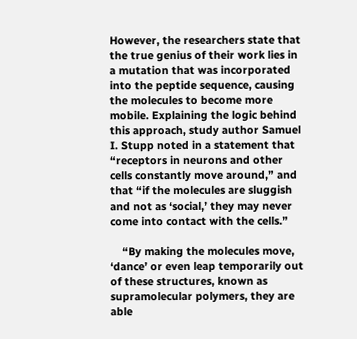However, the researchers state that the true genius of their work lies in a mutation that was incorporated into the peptide sequence, causing the molecules to become more mobile. Explaining the logic behind this approach, study author Samuel I. Stupp noted in a statement that “receptors in neurons and other cells constantly move around,” and that “if the molecules are sluggish and not as ‘social,’ they may never come into contact with the cells.”

    “By making the molecules move, ‘dance’ or even leap temporarily out of these structures, known as supramolecular polymers, they are able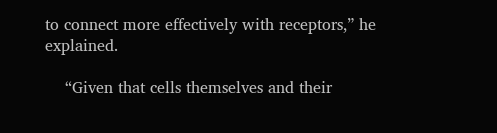to connect more effectively with receptors,” he explained.

    “Given that cells themselves and their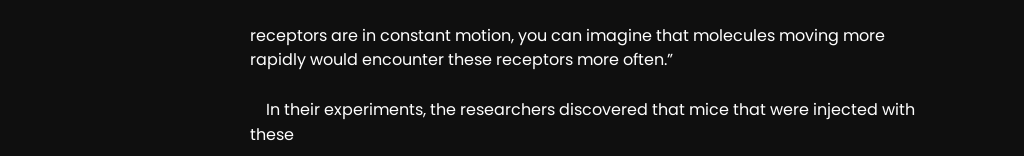receptors are in constant motion, you can imagine that molecules moving more rapidly would encounter these receptors more often.”

    In their experiments, the researchers discovered that mice that were injected with these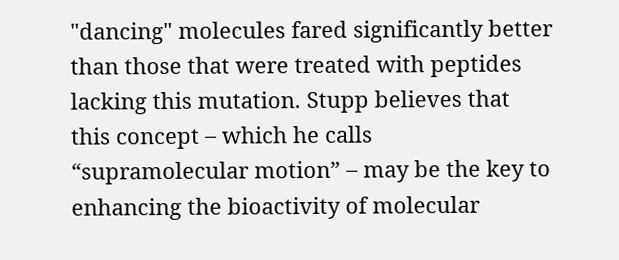"dancing" molecules fared significantly better than those that were treated with peptides lacking this mutation. Stupp believes that this concept – which he calls “supramolecular motion” – may be the key to enhancing the bioactivity of molecular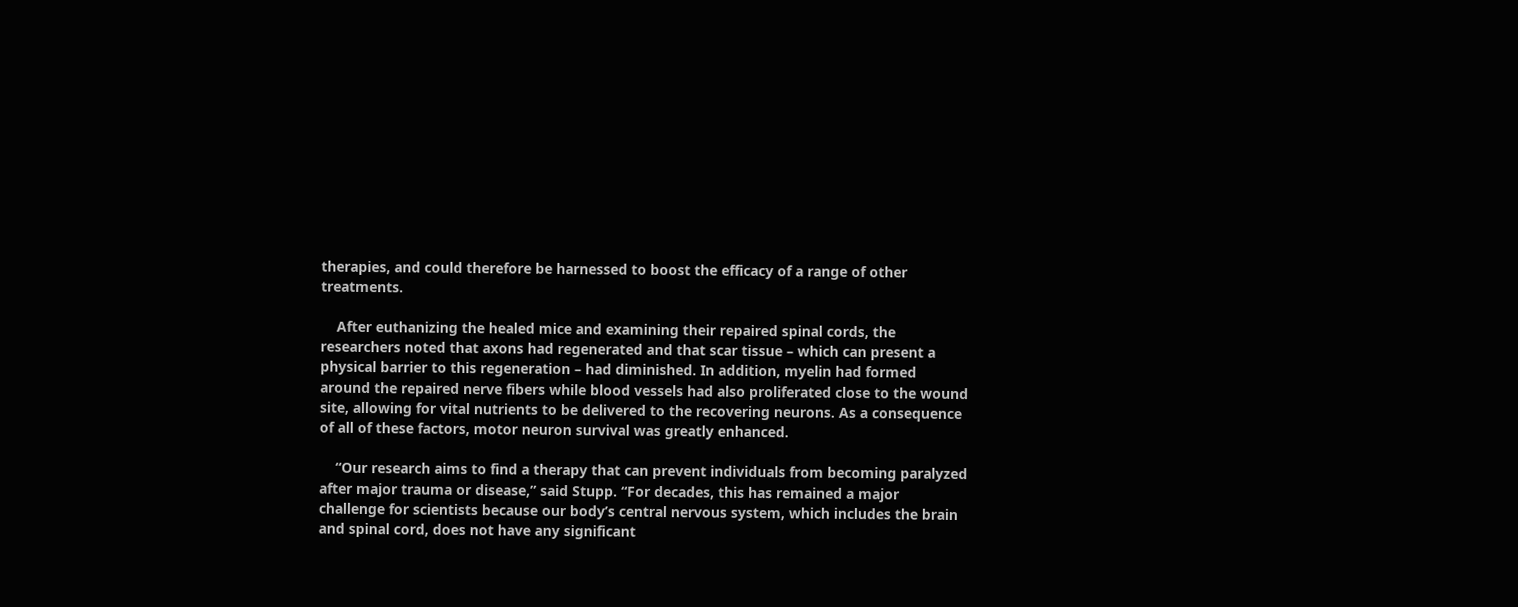therapies, and could therefore be harnessed to boost the efficacy of a range of other treatments.

    After euthanizing the healed mice and examining their repaired spinal cords, the researchers noted that axons had regenerated and that scar tissue – which can present a physical barrier to this regeneration – had diminished. In addition, myelin had formed around the repaired nerve fibers while blood vessels had also proliferated close to the wound site, allowing for vital nutrients to be delivered to the recovering neurons. As a consequence of all of these factors, motor neuron survival was greatly enhanced.

    “Our research aims to find a therapy that can prevent individuals from becoming paralyzed after major trauma or disease,” said Stupp. “For decades, this has remained a major challenge for scientists because our body’s central nervous system, which includes the brain and spinal cord, does not have any significant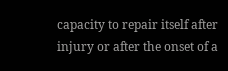capacity to repair itself after injury or after the onset of a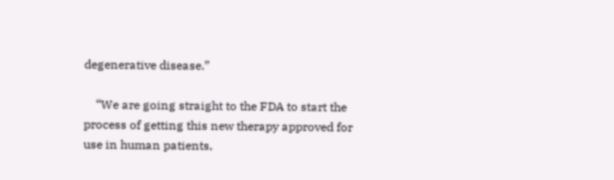degenerative disease.”

    “We are going straight to the FDA to start the process of getting this new therapy approved for use in human patients,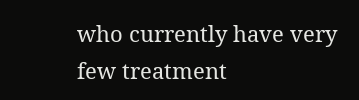who currently have very few treatment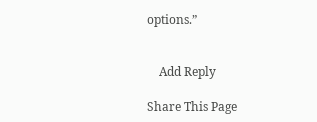options.”


    Add Reply

Share This Page